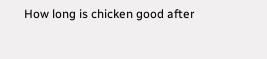How long is chicken good after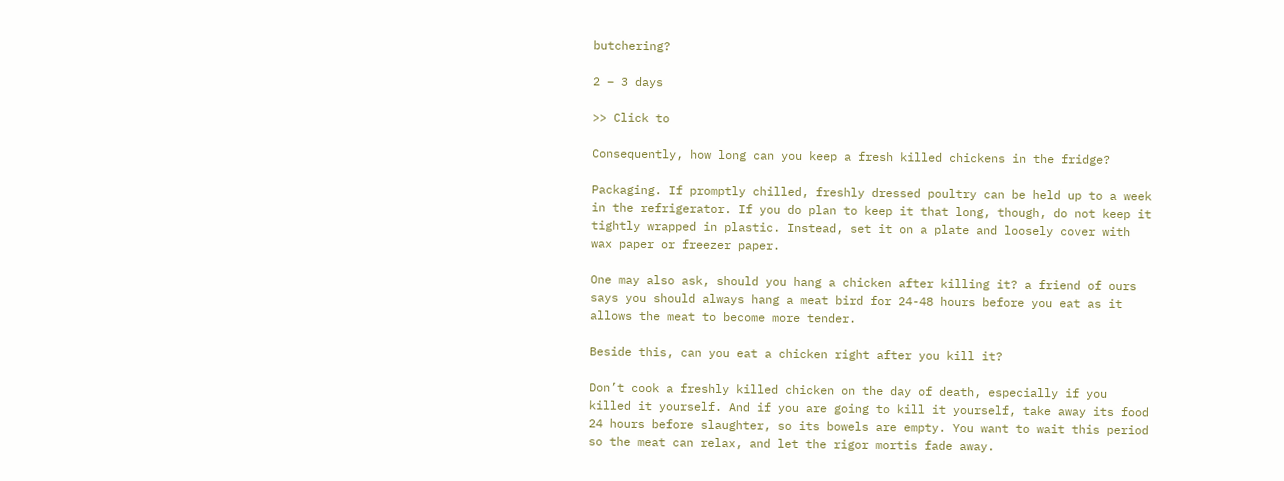butchering?

2 – 3 days

>> Click to

Consequently, how long can you keep a fresh killed chickens in the fridge?

Packaging. If promptly chilled, freshly dressed poultry can be held up to a week in the refrigerator. If you do plan to keep it that long, though, do not keep it tightly wrapped in plastic. Instead, set it on a plate and loosely cover with wax paper or freezer paper.

One may also ask, should you hang a chicken after killing it? a friend of ours says you should always hang a meat bird for 24-48 hours before you eat as it allows the meat to become more tender.

Beside this, can you eat a chicken right after you kill it?

Don’t cook a freshly killed chicken on the day of death, especially if you killed it yourself. And if you are going to kill it yourself, take away its food 24 hours before slaughter, so its bowels are empty. You want to wait this period so the meat can relax, and let the rigor mortis fade away.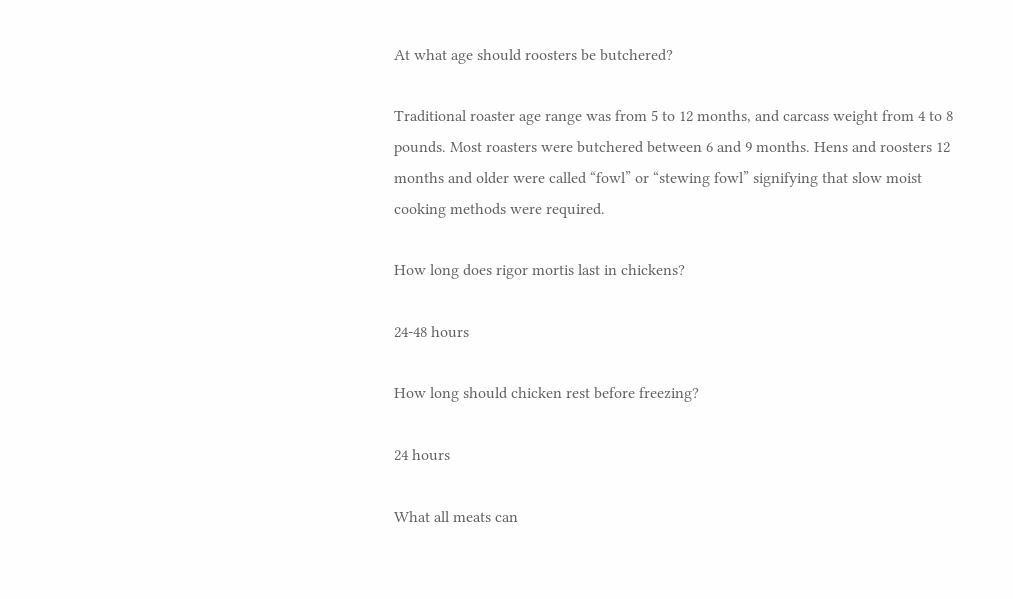At what age should roosters be butchered?

Traditional roaster age range was from 5 to 12 months, and carcass weight from 4 to 8 pounds. Most roasters were butchered between 6 and 9 months. Hens and roosters 12 months and older were called “fowl” or “stewing fowl” signifying that slow moist cooking methods were required.

How long does rigor mortis last in chickens?

24-48 hours

How long should chicken rest before freezing?

24 hours

What all meats can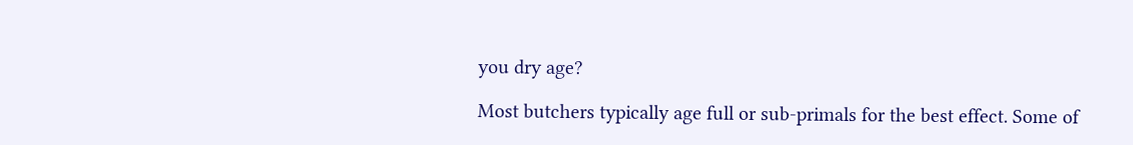you dry age?

Most butchers typically age full or sub-primals for the best effect. Some of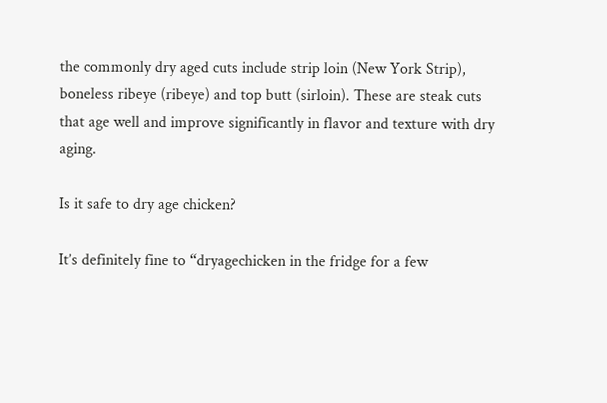the commonly dry aged cuts include strip loin (New York Strip), boneless ribeye (ribeye) and top butt (sirloin). These are steak cuts that age well and improve significantly in flavor and texture with dry aging.

Is it safe to dry age chicken?

It’s definitely fine to “dryagechicken in the fridge for a few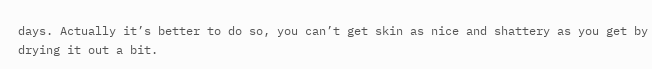days. Actually it’s better to do so, you can’t get skin as nice and shattery as you get by drying it out a bit.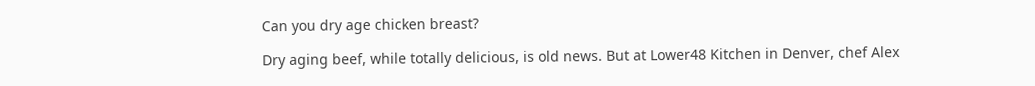Can you dry age chicken breast?

Dry aging beef, while totally delicious, is old news. But at Lower48 Kitchen in Denver, chef Alex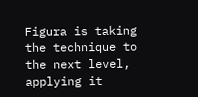Figura is taking the technique to the next level, applying it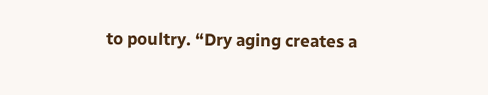to poultry. “Dry aging creates a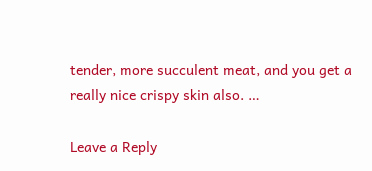tender, more succulent meat, and you get a really nice crispy skin also. …

Leave a Reply